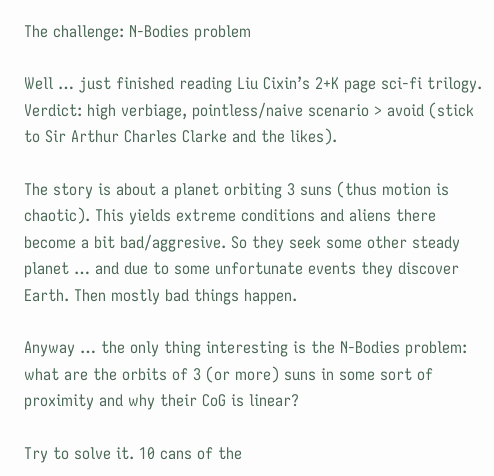The challenge: N-Bodies problem

Well … just finished reading Liu Cixin’s 2+K page sci-fi trilogy. Verdict: high verbiage, pointless/naive scenario > avoid (stick to Sir Arthur Charles Clarke and the likes).

The story is about a planet orbiting 3 suns (thus motion is chaotic). This yields extreme conditions and aliens there become a bit bad/aggresive. So they seek some other steady planet … and due to some unfortunate events they discover Earth. Then mostly bad things happen.

Anyway … the only thing interesting is the N-Bodies problem: what are the orbits of 3 (or more) suns in some sort of proximity and why their CoG is linear?

Try to solve it. 10 cans of the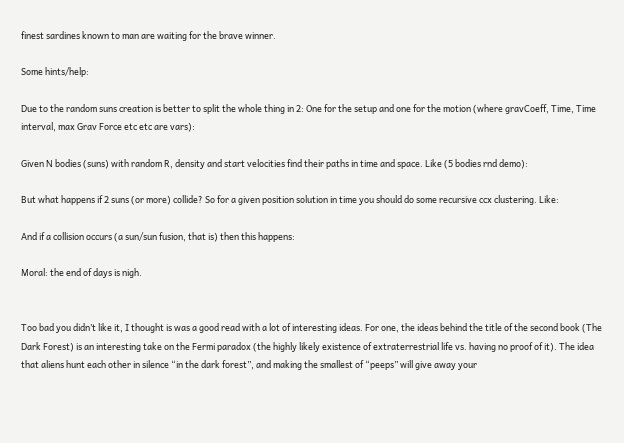finest sardines known to man are waiting for the brave winner.

Some hints/help:

Due to the random suns creation is better to split the whole thing in 2: One for the setup and one for the motion (where gravCoeff, Time, Time interval, max Grav Force etc etc are vars):

Given N bodies (suns) with random R, density and start velocities find their paths in time and space. Like (5 bodies rnd demo):

But what happens if 2 suns (or more) collide? So for a given position solution in time you should do some recursive ccx clustering. Like:

And if a collision occurs (a sun/sun fusion, that is) then this happens:

Moral: the end of days is nigh.


Too bad you didn’t like it, I thought is was a good read with a lot of interesting ideas. For one, the ideas behind the title of the second book (The Dark Forest) is an interesting take on the Fermi paradox (the highly likely existence of extraterrestrial life vs. having no proof of it). The idea that aliens hunt each other in silence “in the dark forest”, and making the smallest of “peeps” will give away your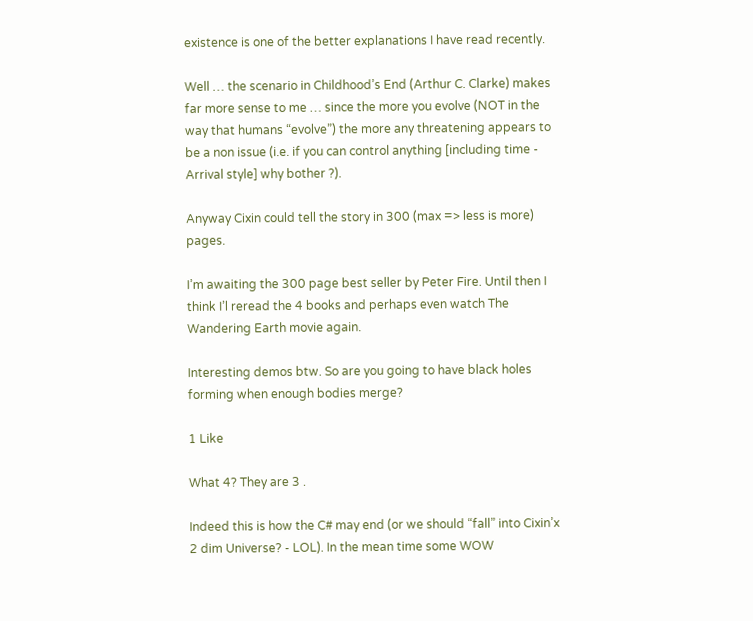existence is one of the better explanations I have read recently.

Well … the scenario in Childhood’s End (Arthur C. Clarke) makes far more sense to me … since the more you evolve (NOT in the way that humans “evolve”) the more any threatening appears to be a non issue (i.e. if you can control anything [including time - Arrival style] why bother ?).

Anyway Cixin could tell the story in 300 (max => less is more) pages.

I’m awaiting the 300 page best seller by Peter Fire. Until then I think I’l reread the 4 books and perhaps even watch The Wandering Earth movie again.

Interesting demos btw. So are you going to have black holes forming when enough bodies merge?

1 Like

What 4? They are 3 .

Indeed this is how the C# may end (or we should “fall” into Cixin’x 2 dim Universe? - LOL). In the mean time some WOW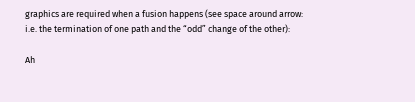graphics are required when a fusion happens (see space around arrow: i.e. the termination of one path and the “odd” change of the other):

Ah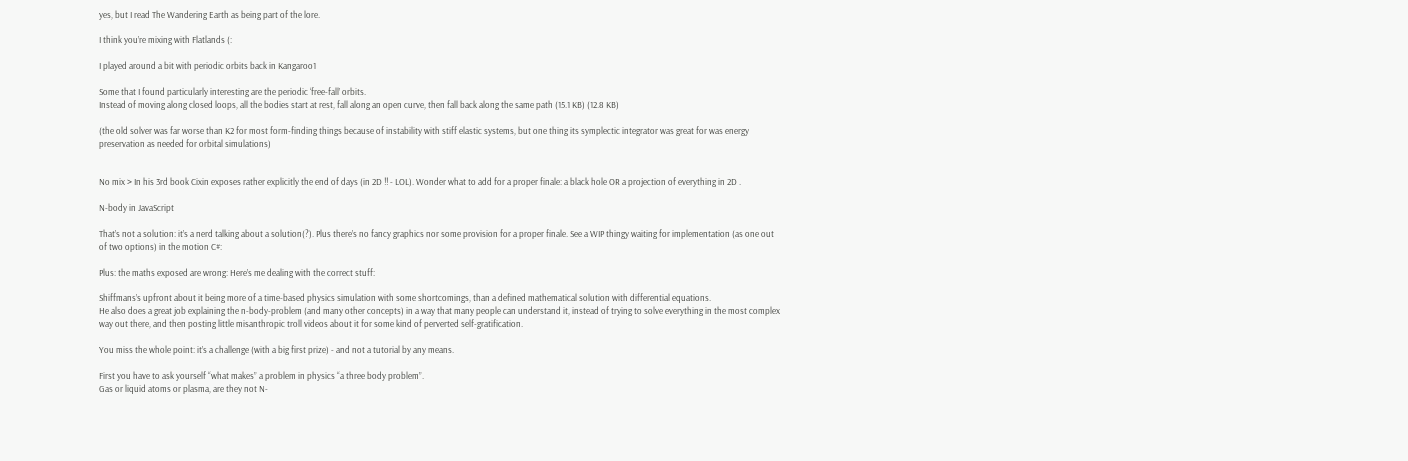yes, but I read The Wandering Earth as being part of the lore.

I think you’re mixing with Flatlands (:

I played around a bit with periodic orbits back in Kangaroo1

Some that I found particularly interesting are the periodic ‘free-fall’ orbits.
Instead of moving along closed loops, all the bodies start at rest, fall along an open curve, then fall back along the same path (15.1 KB) (12.8 KB)

(the old solver was far worse than K2 for most form-finding things because of instability with stiff elastic systems, but one thing its symplectic integrator was great for was energy preservation as needed for orbital simulations)


No mix > In his 3rd book Cixin exposes rather explicitly the end of days (in 2D !! - LOL). Wonder what to add for a proper finale: a black hole OR a projection of everything in 2D .

N-body in JavaScript

That’s not a solution: it’s a nerd talking about a solution(?). Plus there’s no fancy graphics nor some provision for a proper finale. See a WIP thingy waiting for implementation (as one out of two options) in the motion C#:

Plus: the maths exposed are wrong: Here’s me dealing with the correct stuff:

Shiffmans’s upfront about it being more of a time-based physics simulation with some shortcomings, than a defined mathematical solution with differential equations.
He also does a great job explaining the n-body-problem (and many other concepts) in a way that many people can understand it, instead of trying to solve everything in the most complex way out there, and then posting little misanthropic troll videos about it for some kind of perverted self-gratification.

You miss the whole point: it’s a challenge (with a big first prize) - and not a tutorial by any means.

First you have to ask yourself “what makes” a problem in physics “a three body problem”.
Gas or liquid atoms or plasma, are they not N-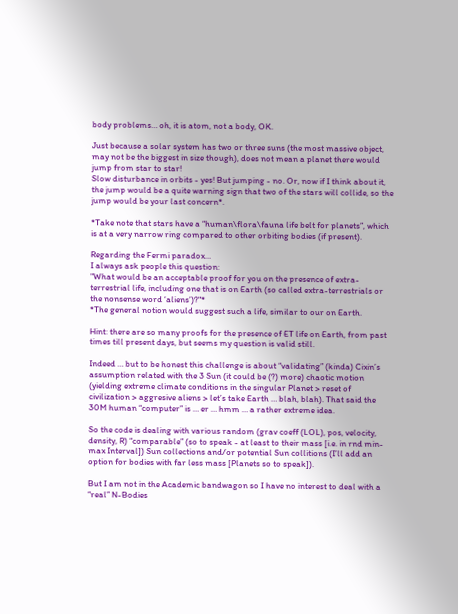body problems… oh, it is atom, not a body, OK.

Just because a solar system has two or three suns (the most massive object, may not be the biggest in size though), does not mean a planet there would jump from star to star!
Slow disturbance in orbits - yes! But jumping - no. Or, now if I think about it, the jump would be a quite warning sign that two of the stars will collide, so the jump would be your last concern*.

*Take note that stars have a “human\flora\fauna life belt for planets”, which is at a very narrow ring compared to other orbiting bodies (if present).

Regarding the Fermi paradox…
I always ask people this question:
"What would be an acceptable proof for you on the presence of extra-terrestrial life, including one that is on Earth (so called extra-terrestrials or the nonsense word ‘aliens’)?"*
*The general notion would suggest such a life, similar to our on Earth.

Hint: there are so many proofs for the presence of ET life on Earth, from past times till present days, but seems my question is valid still.

Indeed … but to be honest this challenge is about “validating” (kinda) Cixin’s assumption related with the 3 Sun (it could be (?) more) chaotic motion (yielding extreme climate conditions in the singular Planet > reset of civilization > aggresive aliens > let’s take Earth … blah, blah). That said the 30M human “computer” is … er … hmm … a rather extreme idea.

So the code is dealing with various random (grav coeff (LOL), pos, velocity, density, R) “comparable” (so to speak - at least to their mass [i.e. in rnd min-max Interval]) Sun collections and/or potential Sun collitions (I’ll add an option for bodies with far less mass [Planets so to speak]).

But I am not in the Academic bandwagon so I have no interest to deal with a “real” N-Bodies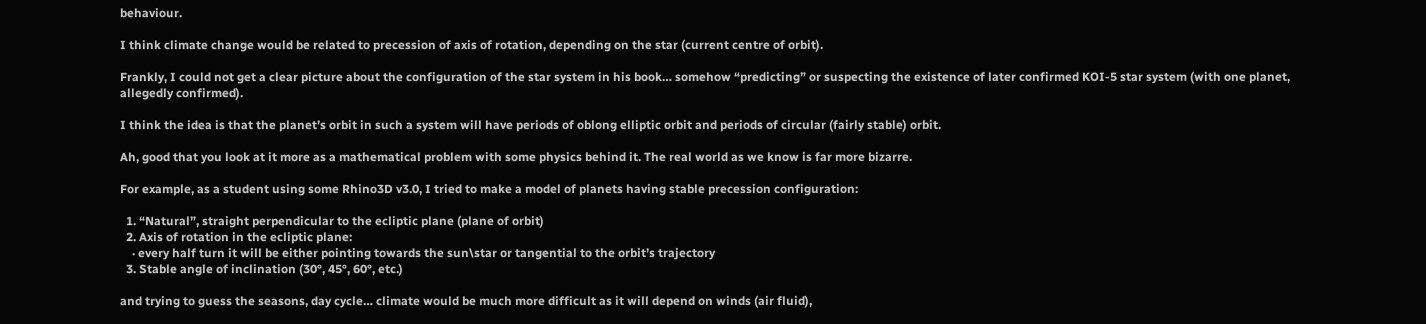behaviour.

I think climate change would be related to precession of axis of rotation, depending on the star (current centre of orbit).

Frankly, I could not get a clear picture about the configuration of the star system in his book… somehow “predicting” or suspecting the existence of later confirmed KOI-5 star system (with one planet, allegedly confirmed).

I think the idea is that the planet’s orbit in such a system will have periods of oblong elliptic orbit and periods of circular (fairly stable) orbit.

Ah, good that you look at it more as a mathematical problem with some physics behind it. The real world as we know is far more bizarre.

For example, as a student using some Rhino3D v3.0, I tried to make a model of planets having stable precession configuration:

  1. “Natural”, straight perpendicular to the ecliptic plane (plane of orbit)
  2. Axis of rotation in the ecliptic plane:
    · every half turn it will be either pointing towards the sun\star or tangential to the orbit’s trajectory
  3. Stable angle of inclination (30°, 45°, 60°, etc.)

and trying to guess the seasons, day cycle… climate would be much more difficult as it will depend on winds (air fluid),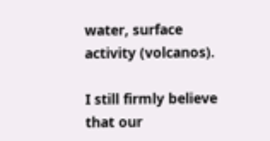water, surface activity (volcanos).

I still firmly believe that our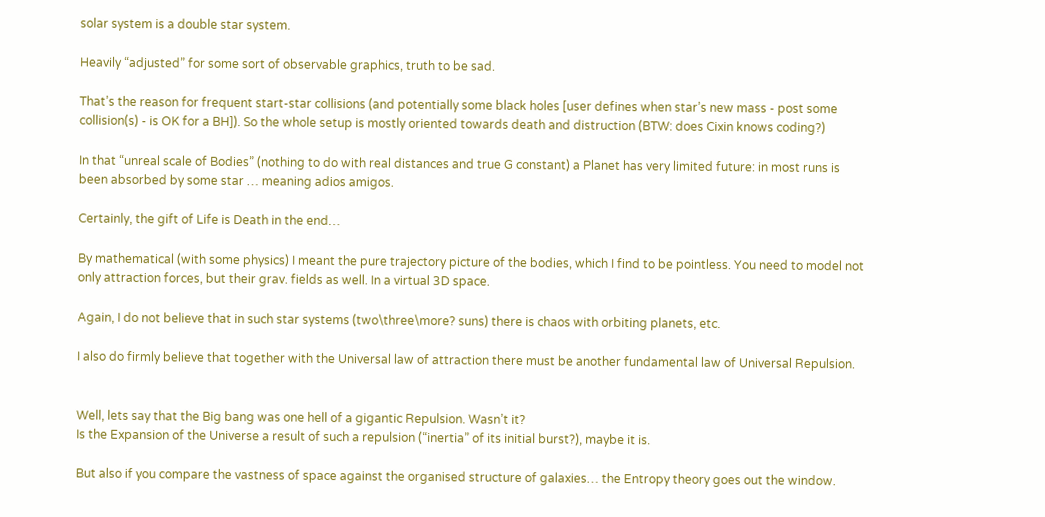solar system is a double star system.

Heavily “adjusted” for some sort of observable graphics, truth to be sad.

That’s the reason for frequent start-star collisions (and potentially some black holes [user defines when star’s new mass - post some collision(s) - is OK for a BH]). So the whole setup is mostly oriented towards death and distruction (BTW: does Cixin knows coding?)

In that “unreal scale of Bodies” (nothing to do with real distances and true G constant) a Planet has very limited future: in most runs is been absorbed by some star … meaning adios amigos.

Certainly, the gift of Life is Death in the end…

By mathematical (with some physics) I meant the pure trajectory picture of the bodies, which I find to be pointless. You need to model not only attraction forces, but their grav. fields as well. In a virtual 3D space.

Again, I do not believe that in such star systems (two\three\more? suns) there is chaos with orbiting planets, etc.

I also do firmly believe that together with the Universal law of attraction there must be another fundamental law of Universal Repulsion.


Well, lets say that the Big bang was one hell of a gigantic Repulsion. Wasn’t it?
Is the Expansion of the Universe a result of such a repulsion (“inertia” of its initial burst?), maybe it is.

But also if you compare the vastness of space against the organised structure of galaxies… the Entropy theory goes out the window.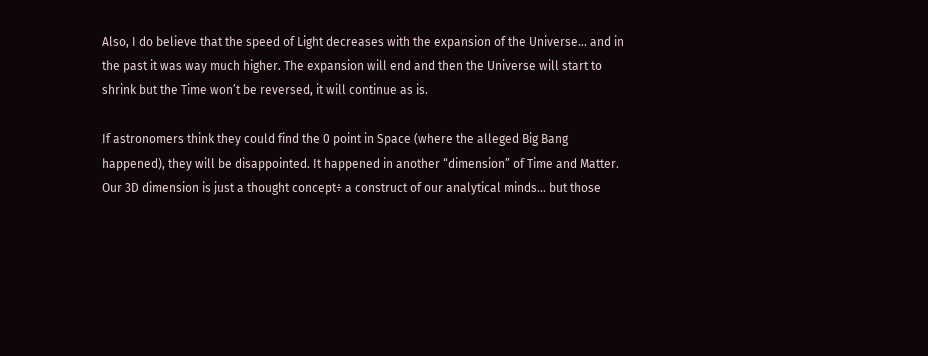Also, I do believe that the speed of Light decreases with the expansion of the Universe… and in the past it was way much higher. The expansion will end and then the Universe will start to shrink but the Time won’t be reversed, it will continue as is.

If astronomers think they could find the 0 point in Space (where the alleged Big Bang happened), they will be disappointed. It happened in another “dimension” of Time and Matter. Our 3D dimension is just a thought concept÷ a construct of our analytical minds… but those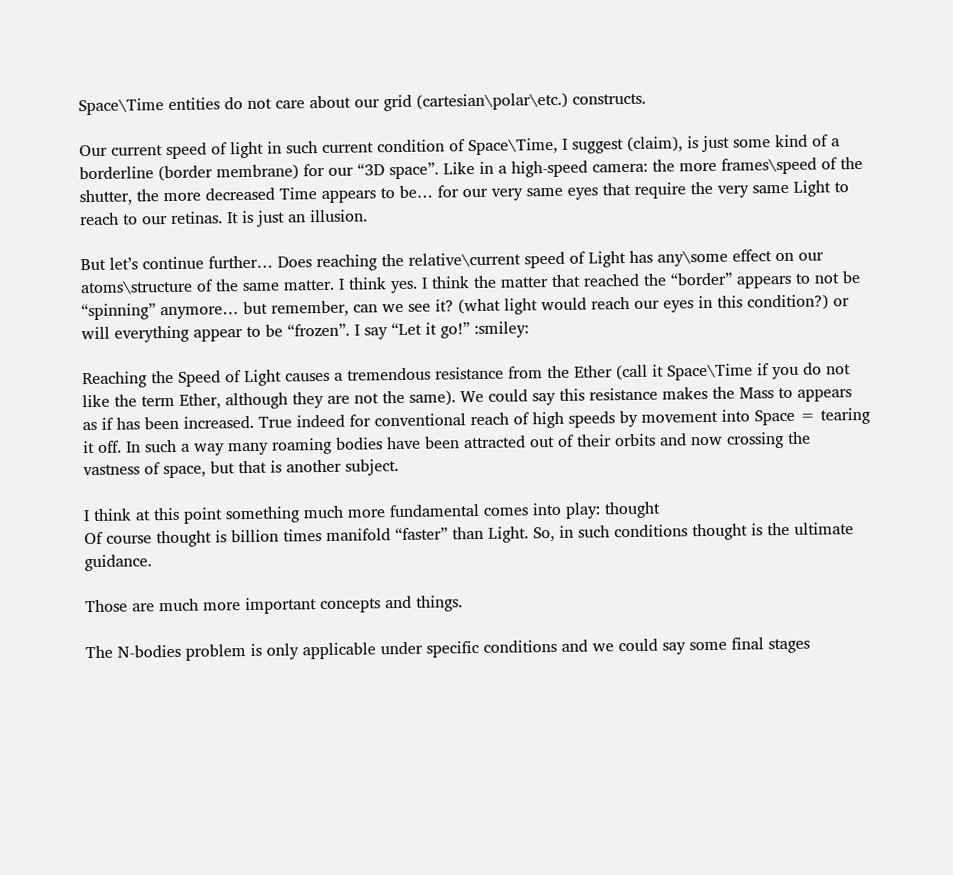Space\Time entities do not care about our grid (cartesian\polar\etc.) constructs.

Our current speed of light in such current condition of Space\Time, I suggest (claim), is just some kind of a borderline (border membrane) for our “3D space”. Like in a high-speed camera: the more frames\speed of the shutter, the more decreased Time appears to be… for our very same eyes that require the very same Light to reach to our retinas. It is just an illusion.

But let’s continue further… Does reaching the relative\current speed of Light has any\some effect on our atoms\structure of the same matter. I think yes. I think the matter that reached the “border” appears to not be “spinning” anymore… but remember, can we see it? (what light would reach our eyes in this condition?) or will everything appear to be “frozen”. I say “Let it go!” :smiley:

Reaching the Speed of Light causes a tremendous resistance from the Ether (call it Space\Time if you do not like the term Ether, although they are not the same). We could say this resistance makes the Mass to appears as if has been increased. True indeed for conventional reach of high speeds by movement into Space = tearing it off. In such a way many roaming bodies have been attracted out of their orbits and now crossing the vastness of space, but that is another subject.

I think at this point something much more fundamental comes into play: thought
Of course thought is billion times manifold “faster” than Light. So, in such conditions thought is the ultimate guidance.

Those are much more important concepts and things.

The N-bodies problem is only applicable under specific conditions and we could say some final stages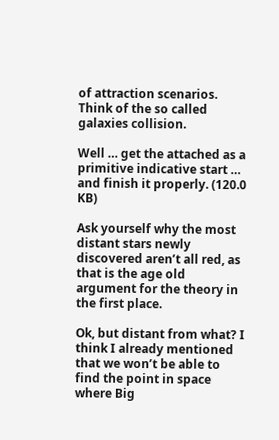of attraction scenarios. Think of the so called galaxies collision.

Well … get the attached as a primitive indicative start … and finish it properly. (120.0 KB)

Ask yourself why the most distant stars newly discovered aren’t all red, as that is the age old argument for the theory in the first place.

Ok, but distant from what? I think I already mentioned that we won’t be able to find the point in space where Big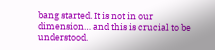bang started. It is not in our dimension… and this is crucial to be understood.